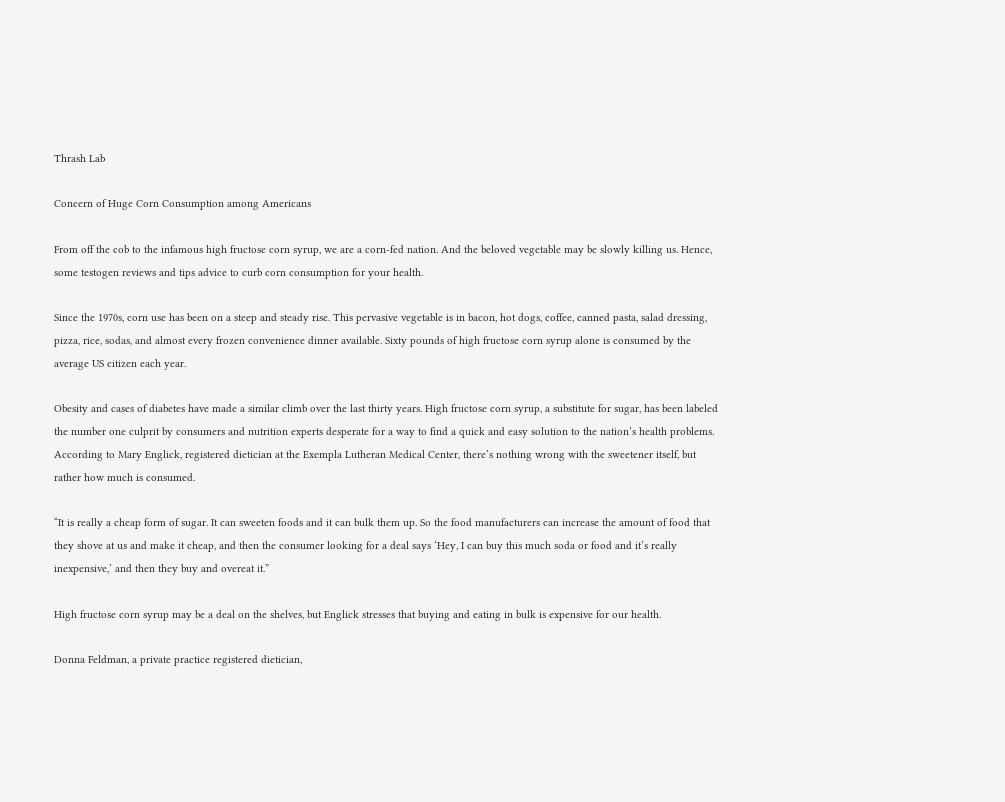Thrash Lab

Concern of Huge Corn Consumption among Americans

From off the cob to the infamous high fructose corn syrup, we are a corn-fed nation. And the beloved vegetable may be slowly killing us. Hence, some testogen reviews and tips advice to curb corn consumption for your health.

Since the 1970s, corn use has been on a steep and steady rise. This pervasive vegetable is in bacon, hot dogs, coffee, canned pasta, salad dressing, pizza, rice, sodas, and almost every frozen convenience dinner available. Sixty pounds of high fructose corn syrup alone is consumed by the average US citizen each year.

Obesity and cases of diabetes have made a similar climb over the last thirty years. High fructose corn syrup, a substitute for sugar, has been labeled the number one culprit by consumers and nutrition experts desperate for a way to find a quick and easy solution to the nation’s health problems. According to Mary Englick, registered dietician at the Exempla Lutheran Medical Center, there’s nothing wrong with the sweetener itself, but rather how much is consumed.

“It is really a cheap form of sugar. It can sweeten foods and it can bulk them up. So the food manufacturers can increase the amount of food that they shove at us and make it cheap, and then the consumer looking for a deal says ‘Hey, I can buy this much soda or food and it’s really inexpensive,’ and then they buy and overeat it.”

High fructose corn syrup may be a deal on the shelves, but Englick stresses that buying and eating in bulk is expensive for our health.

Donna Feldman, a private practice registered dietician,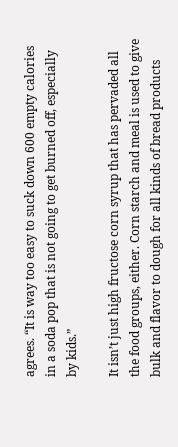agrees. “It is way too easy to suck down 600 empty calories in a soda pop that is not going to get burned off, especially by kids.”

It isn’t just high fructose corn syrup that has pervaded all the food groups, either. Corn starch and meal is used to give bulk and flavor to dough for all kinds of bread products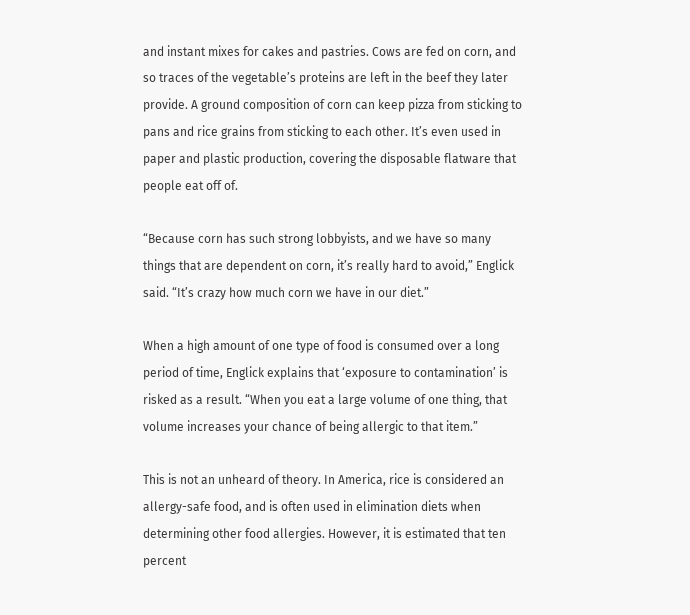and instant mixes for cakes and pastries. Cows are fed on corn, and so traces of the vegetable’s proteins are left in the beef they later provide. A ground composition of corn can keep pizza from sticking to pans and rice grains from sticking to each other. It’s even used in paper and plastic production, covering the disposable flatware that people eat off of.

“Because corn has such strong lobbyists, and we have so many things that are dependent on corn, it’s really hard to avoid,” Englick said. “It’s crazy how much corn we have in our diet.”

When a high amount of one type of food is consumed over a long period of time, Englick explains that ‘exposure to contamination’ is risked as a result. “When you eat a large volume of one thing, that volume increases your chance of being allergic to that item.”

This is not an unheard of theory. In America, rice is considered an allergy-safe food, and is often used in elimination diets when determining other food allergies. However, it is estimated that ten percent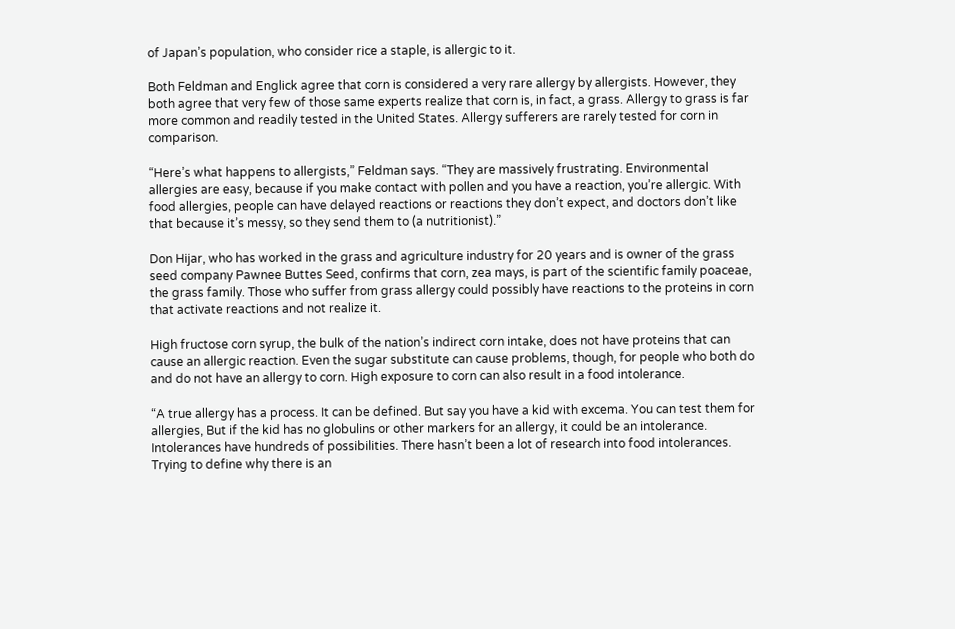of Japan’s population, who consider rice a staple, is allergic to it.

Both Feldman and Englick agree that corn is considered a very rare allergy by allergists. However, they both agree that very few of those same experts realize that corn is, in fact, a grass. Allergy to grass is far more common and readily tested in the United States. Allergy sufferers are rarely tested for corn in comparison.

“Here’s what happens to allergists,” Feldman says. “They are massively frustrating. Environmental allergies are easy, because if you make contact with pollen and you have a reaction, you’re allergic. With food allergies, people can have delayed reactions or reactions they don’t expect, and doctors don’t like that because it’s messy, so they send them to (a nutritionist).”

Don Hijar, who has worked in the grass and agriculture industry for 20 years and is owner of the grass seed company Pawnee Buttes Seed, confirms that corn, zea mays, is part of the scientific family poaceae, the grass family. Those who suffer from grass allergy could possibly have reactions to the proteins in corn that activate reactions and not realize it.

High fructose corn syrup, the bulk of the nation’s indirect corn intake, does not have proteins that can cause an allergic reaction. Even the sugar substitute can cause problems, though, for people who both do and do not have an allergy to corn. High exposure to corn can also result in a food intolerance.

“A true allergy has a process. It can be defined. But say you have a kid with excema. You can test them for allergies, But if the kid has no globulins or other markers for an allergy, it could be an intolerance. Intolerances have hundreds of possibilities. There hasn’t been a lot of research into food intolerances. Trying to define why there is an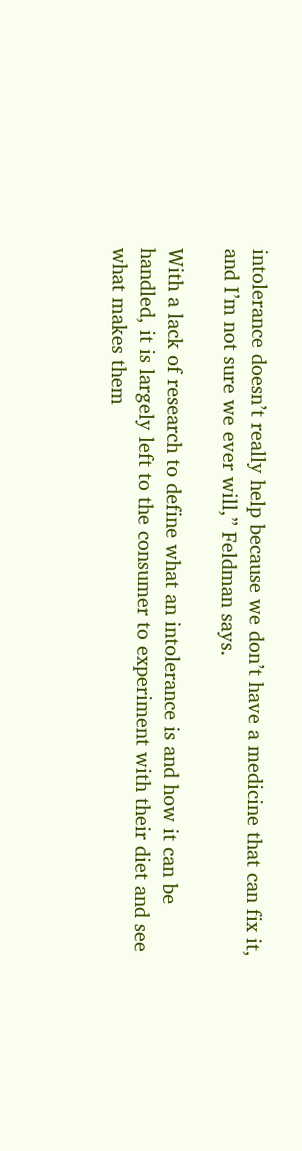intolerance doesn’t really help because we don’t have a medicine that can fix it, and I’m not sure we ever will,” Feldman says.

With a lack of research to define what an intolerance is and how it can be handled, it is largely left to the consumer to experiment with their diet and see what makes them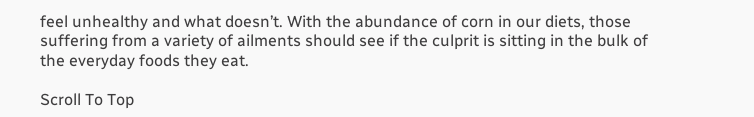feel unhealthy and what doesn’t. With the abundance of corn in our diets, those suffering from a variety of ailments should see if the culprit is sitting in the bulk of the everyday foods they eat.

Scroll To Top